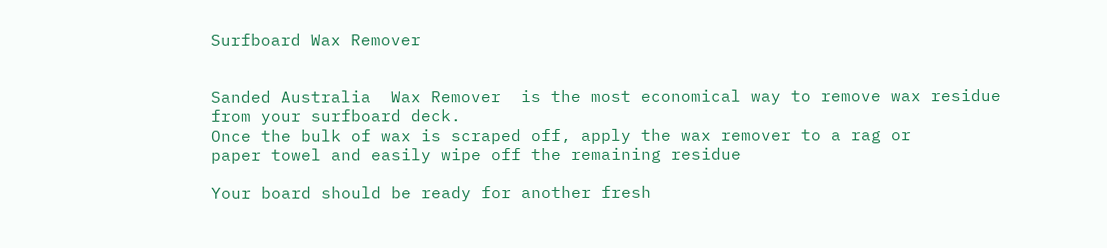Surfboard Wax Remover


Sanded Australia  Wax Remover  is the most economical way to remove wax residue from your surfboard deck.
Once the bulk of wax is scraped off, apply the wax remover to a rag or
paper towel and easily wipe off the remaining residue

Your board should be ready for another fresh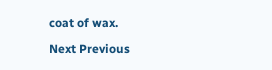coat of wax.

Next Previous